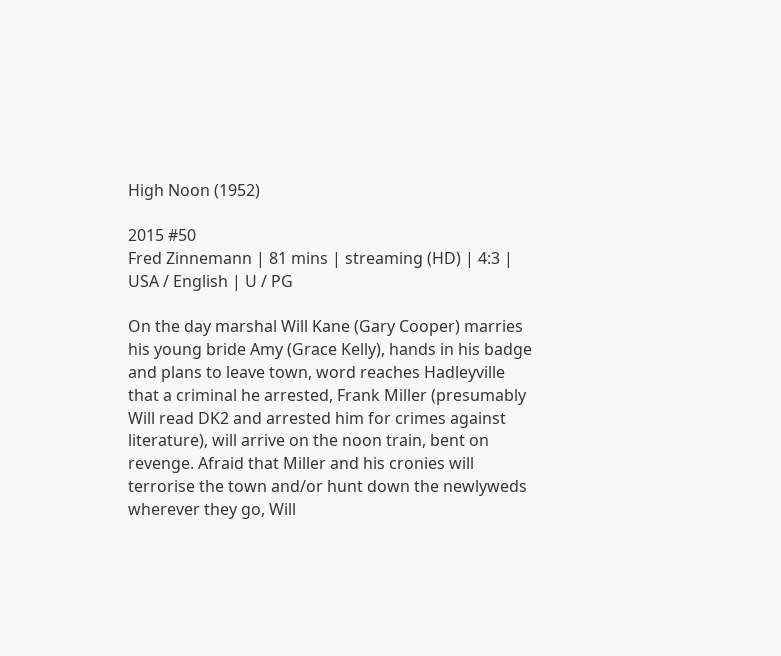High Noon (1952)

2015 #50
Fred Zinnemann | 81 mins | streaming (HD) | 4:3 | USA / English | U / PG

On the day marshal Will Kane (Gary Cooper) marries his young bride Amy (Grace Kelly), hands in his badge and plans to leave town, word reaches Hadleyville that a criminal he arrested, Frank Miller (presumably Will read DK2 and arrested him for crimes against literature), will arrive on the noon train, bent on revenge. Afraid that Miller and his cronies will terrorise the town and/or hunt down the newlyweds wherever they go, Will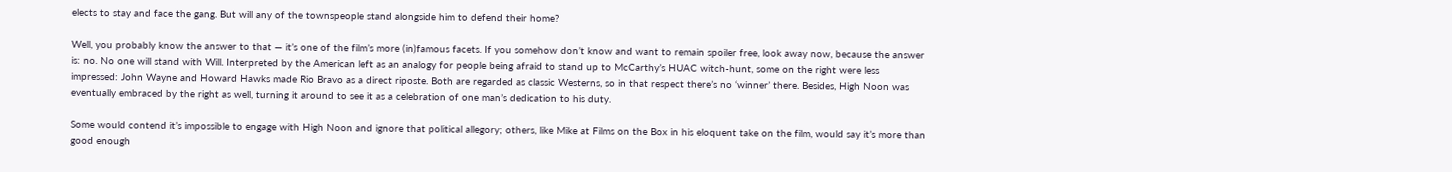elects to stay and face the gang. But will any of the townspeople stand alongside him to defend their home?

Well, you probably know the answer to that — it’s one of the film’s more (in)famous facets. If you somehow don’t know and want to remain spoiler free, look away now, because the answer is: no. No one will stand with Will. Interpreted by the American left as an analogy for people being afraid to stand up to McCarthy’s HUAC witch-hunt, some on the right were less impressed: John Wayne and Howard Hawks made Rio Bravo as a direct riposte. Both are regarded as classic Westerns, so in that respect there’s no ‘winner’ there. Besides, High Noon was eventually embraced by the right as well, turning it around to see it as a celebration of one man’s dedication to his duty.

Some would contend it’s impossible to engage with High Noon and ignore that political allegory; others, like Mike at Films on the Box in his eloquent take on the film, would say it’s more than good enough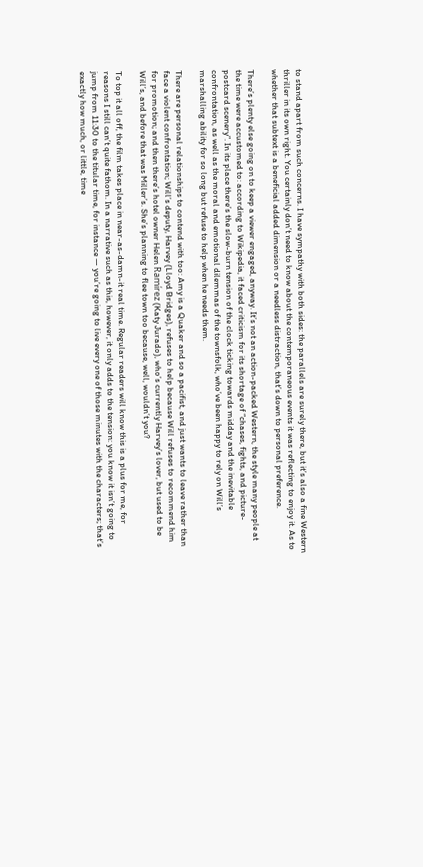to stand apart from such concerns. I have sympathy with both sides: the parallels are surely there, but it’s also a fine Western thriller in its own right. You certainly don’t need to know about the contemporaneous events it was reflecting to enjoy it. As to whether that subtext is a beneficial added dimension or a needless distraction, that’s down to personal preference.

There’s plenty else going on to keep a viewer engaged, anyway. It’s not an action-packed Western, the style many people at the time were accustomed to: according to Wikipedia, it faced criticism for its shortage of “chases, fights, and picture-postcard scenery”. In its place there’s the slow-burn tension of the clock ticking towards midday and the inevitable confrontation, as well as the moral and emotional dilemmas of the townsfolk, who’ve been happy to rely on Will’s marshalling ability for so long but refuse to help when he needs them.

There are personal relationships to contend with too: Amy is a Quaker and so a pacifist, and just wants to leave rather than face a violent confrontation; Will’s deputy, Harvey (Lloyd Bridges), refuses to help because Will refuses to recommend him for promotion; and then there’s hotel owner Helen Ramírez (Katy Jurado), who’s currently Harvey’s lover, but used to be Will’s, and before that was Miller’s. She’s planning to flee town too because, well, wouldn’t you?

To top it all off, the film takes place in near-as-damn-it real time. Regular readers will know this is a plus for me, for reasons I still can’t quite fathom. In a narrative such as this, however, it only adds to the tension: you know it isn’t going to jump from 11:30 to the titular time, for instance — you’re going to live every one of those minutes with the characters; that’s exactly how much, or little, time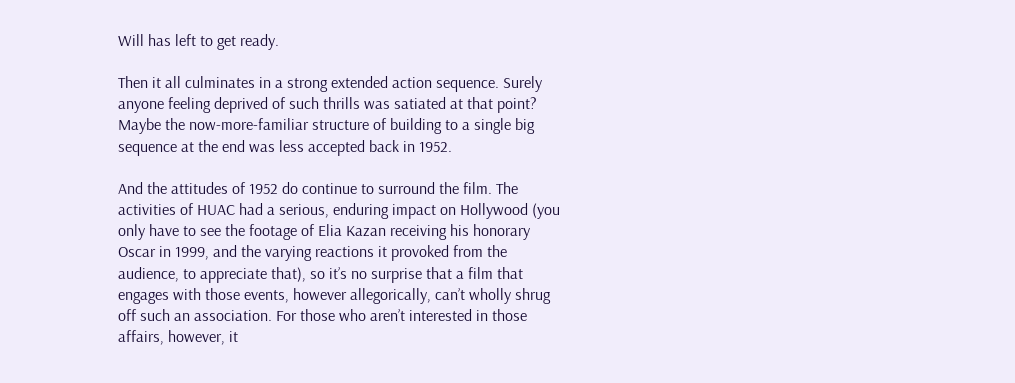Will has left to get ready.

Then it all culminates in a strong extended action sequence. Surely anyone feeling deprived of such thrills was satiated at that point? Maybe the now-more-familiar structure of building to a single big sequence at the end was less accepted back in 1952.

And the attitudes of 1952 do continue to surround the film. The activities of HUAC had a serious, enduring impact on Hollywood (you only have to see the footage of Elia Kazan receiving his honorary Oscar in 1999, and the varying reactions it provoked from the audience, to appreciate that), so it’s no surprise that a film that engages with those events, however allegorically, can’t wholly shrug off such an association. For those who aren’t interested in those affairs, however, it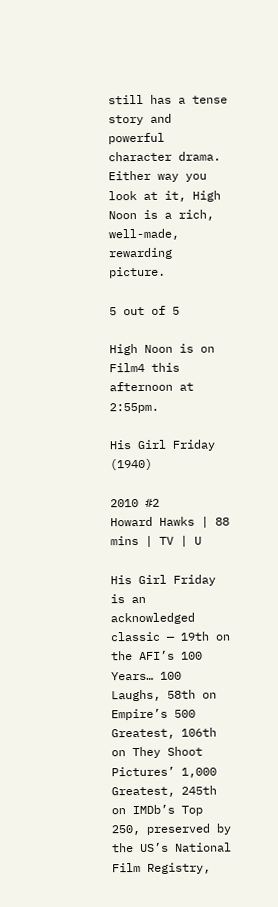still has a tense story and powerful character drama. Either way you look at it, High Noon is a rich, well-made, rewarding picture.

5 out of 5

High Noon is on Film4 this afternoon at 2:55pm.

His Girl Friday (1940)

2010 #2
Howard Hawks | 88 mins | TV | U

His Girl Friday is an acknowledged classic — 19th on the AFI’s 100 Years… 100 Laughs, 58th on Empire’s 500 Greatest, 106th on They Shoot Pictures’ 1,000 Greatest, 245th on IMDb’s Top 250, preserved by the US’s National Film Registry,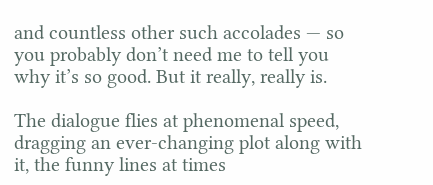and countless other such accolades — so you probably don’t need me to tell you why it’s so good. But it really, really is.

The dialogue flies at phenomenal speed, dragging an ever-changing plot along with it, the funny lines at times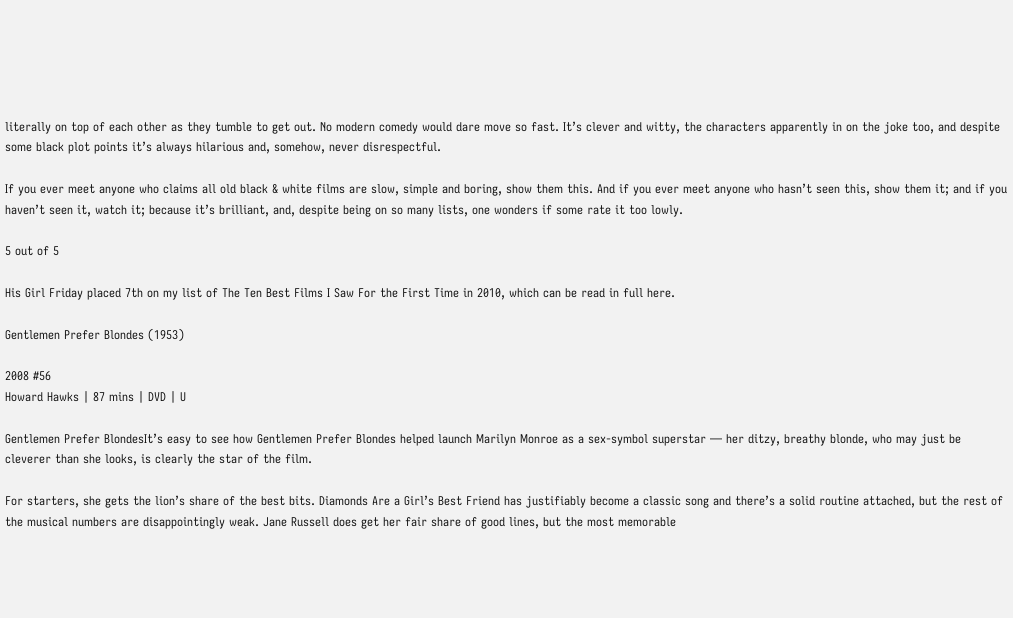literally on top of each other as they tumble to get out. No modern comedy would dare move so fast. It’s clever and witty, the characters apparently in on the joke too, and despite some black plot points it’s always hilarious and, somehow, never disrespectful.

If you ever meet anyone who claims all old black & white films are slow, simple and boring, show them this. And if you ever meet anyone who hasn’t seen this, show them it; and if you haven’t seen it, watch it; because it’s brilliant, and, despite being on so many lists, one wonders if some rate it too lowly.

5 out of 5

His Girl Friday placed 7th on my list of The Ten Best Films I Saw For the First Time in 2010, which can be read in full here.

Gentlemen Prefer Blondes (1953)

2008 #56
Howard Hawks | 87 mins | DVD | U

Gentlemen Prefer BlondesIt’s easy to see how Gentlemen Prefer Blondes helped launch Marilyn Monroe as a sex-symbol superstar — her ditzy, breathy blonde, who may just be cleverer than she looks, is clearly the star of the film.

For starters, she gets the lion’s share of the best bits. Diamonds Are a Girl’s Best Friend has justifiably become a classic song and there’s a solid routine attached, but the rest of the musical numbers are disappointingly weak. Jane Russell does get her fair share of good lines, but the most memorable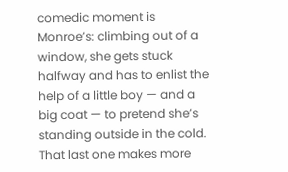comedic moment is Monroe’s: climbing out of a window, she gets stuck halfway and has to enlist the help of a little boy — and a big coat — to pretend she’s standing outside in the cold. That last one makes more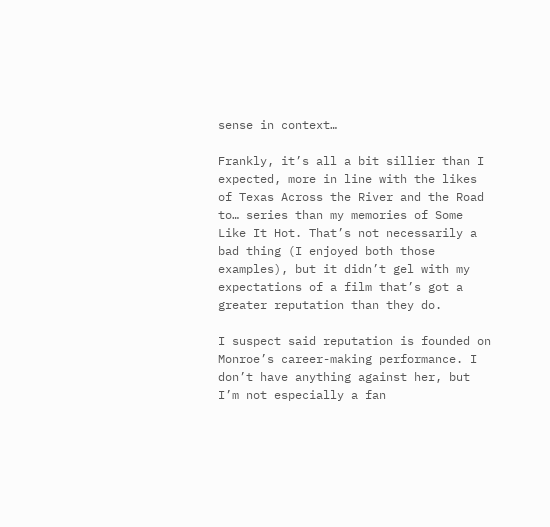sense in context…

Frankly, it’s all a bit sillier than I expected, more in line with the likes of Texas Across the River and the Road to… series than my memories of Some Like It Hot. That’s not necessarily a bad thing (I enjoyed both those examples), but it didn’t gel with my expectations of a film that’s got a greater reputation than they do.

I suspect said reputation is founded on Monroe’s career-making performance. I don’t have anything against her, but I’m not especially a fan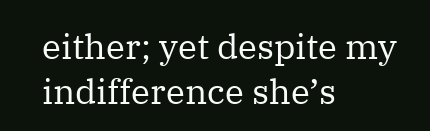either; yet despite my indifference she’s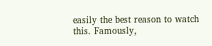easily the best reason to watch this. Famously,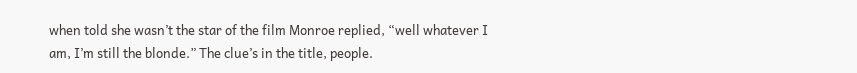when told she wasn’t the star of the film Monroe replied, “well whatever I am, I’m still the blonde.” The clue’s in the title, people.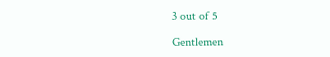3 out of 5

Gentlemen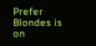Prefer Blondes is on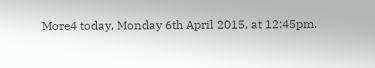More4 today, Monday 6th April 2015, at 12:45pm.